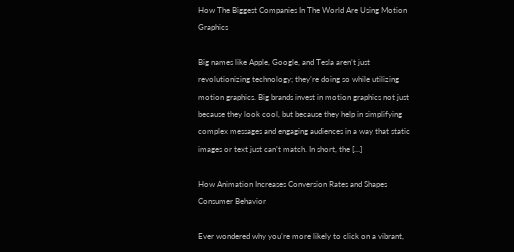How The Biggest Companies In The World Are Using Motion Graphics

Big names like Apple, Google, and Tesla aren’t just revolutionizing technology; they’re doing so while utilizing motion graphics. Big brands invest in motion graphics not just because they look cool, but because they help in simplifying complex messages and engaging audiences in a way that static images or text just can’t match. In short, the […]

How Animation Increases Conversion Rates and Shapes Consumer Behavior

Ever wondered why you’re more likely to click on a vibrant,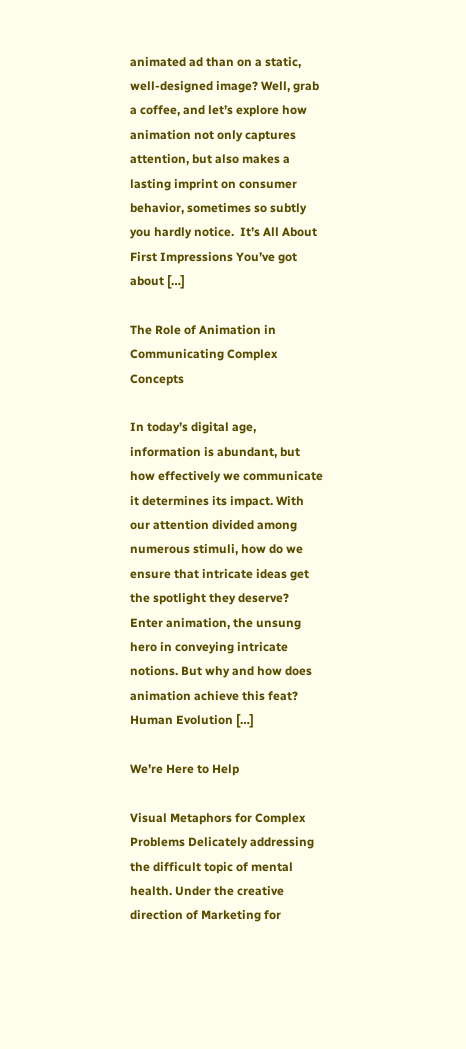animated ad than on a static, well-designed image? Well, grab a coffee, and let’s explore how animation not only captures attention, but also makes a lasting imprint on consumer behavior, sometimes so subtly you hardly notice.  It’s All About First Impressions You’ve got about […]

The Role of Animation in Communicating Complex Concepts

In today’s digital age, information is abundant, but how effectively we communicate it determines its impact. With our attention divided among numerous stimuli, how do we ensure that intricate ideas get the spotlight they deserve? Enter animation, the unsung hero in conveying intricate notions. But why and how does animation achieve this feat? Human Evolution […]

We’re Here to Help

Visual Metaphors for Complex Problems Delicately addressing the difficult topic of mental health. Under the creative direction of Marketing for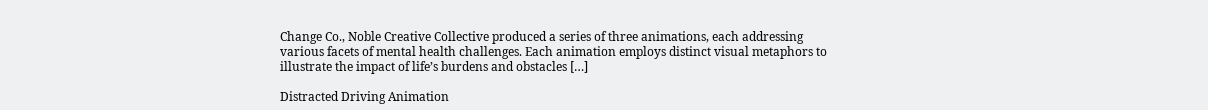Change Co., Noble Creative Collective produced a series of three animations, each addressing various facets of mental health challenges. Each animation employs distinct visual metaphors to illustrate the impact of life’s burdens and obstacles […]

Distracted Driving Animation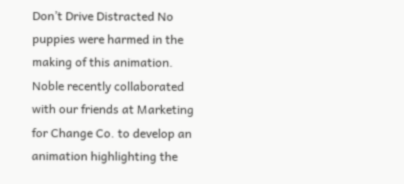Don’t Drive Distracted No puppies were harmed in the making of this animation. Noble recently collaborated with our friends at Marketing for Change Co. to develop an animation highlighting the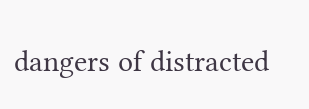dangers of distracted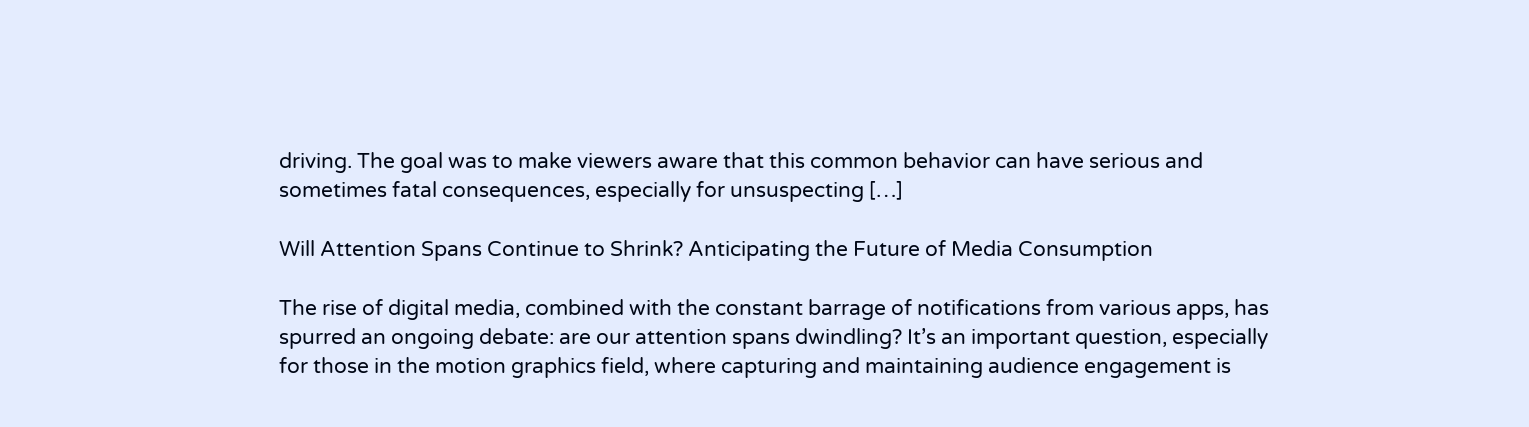driving. The goal was to make viewers aware that this common behavior can have serious and sometimes fatal consequences, especially for unsuspecting […]

Will Attention Spans Continue to Shrink? Anticipating the Future of Media Consumption

The rise of digital media, combined with the constant barrage of notifications from various apps, has spurred an ongoing debate: are our attention spans dwindling? It’s an important question, especially for those in the motion graphics field, where capturing and maintaining audience engagement is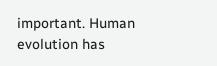important. Human evolution has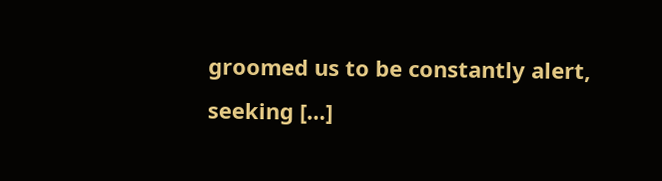groomed us to be constantly alert, seeking […]